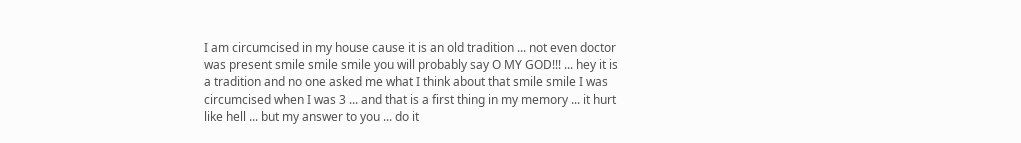I am circumcised in my house cause it is an old tradition ... not even doctor was present smile smile smile you will probably say O MY GOD!!! ... hey it is a tradition and no one asked me what I think about that smile smile I was circumcised when I was 3 ... and that is a first thing in my memory ... it hurt like hell ... but my answer to you ... do it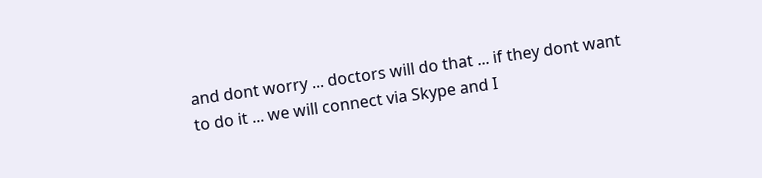and dont worry ... doctors will do that ... if they dont want to do it ... we will connect via Skype and I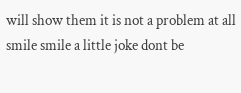will show them it is not a problem at all smile smile a little joke dont be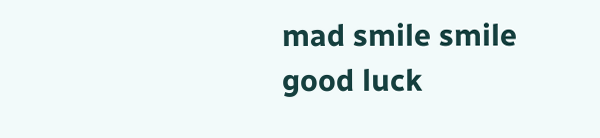mad smile smile good luck